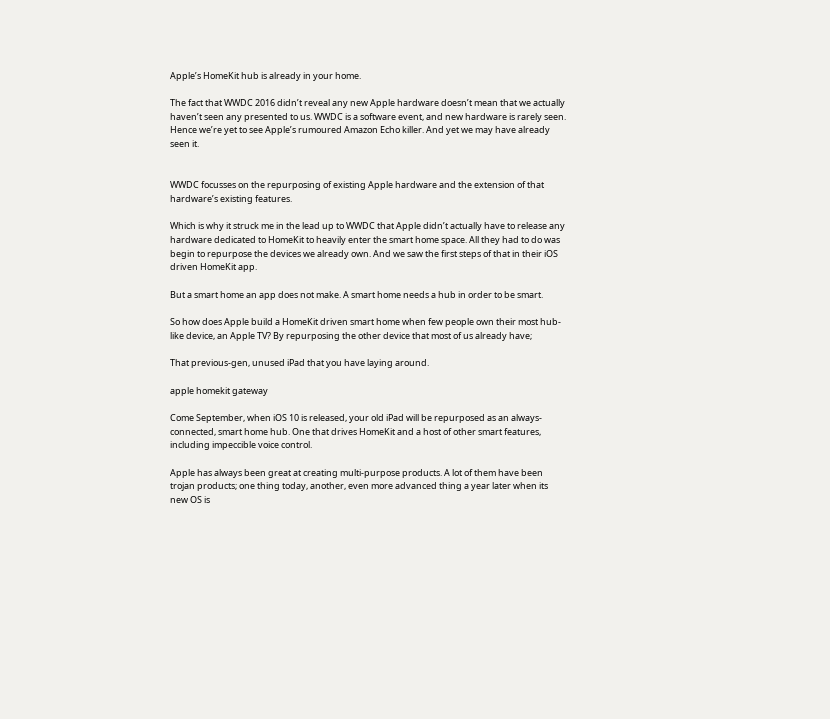Apple’s HomeKit hub is already in your home.

The fact that WWDC 2016 didn’t reveal any new Apple hardware doesn’t mean that we actually haven’t seen any presented to us. WWDC is a software event, and new hardware is rarely seen. Hence we’re yet to see Apple’s rumoured Amazon Echo killer. And yet we may have already seen it.


WWDC focusses on the repurposing of existing Apple hardware and the extension of that hardware’s existing features.

Which is why it struck me in the lead up to WWDC that Apple didn’t actually have to release any hardware dedicated to HomeKit to heavily enter the smart home space. All they had to do was begin to repurpose the devices we already own. And we saw the first steps of that in their iOS driven HomeKit app.

But a smart home an app does not make. A smart home needs a hub in order to be smart.

So how does Apple build a HomeKit driven smart home when few people own their most hub-like device, an Apple TV? By repurposing the other device that most of us already have;

That previous-gen, unused iPad that you have laying around.

apple homekit gateway

Come September, when iOS 10 is released, your old iPad will be repurposed as an always-connected, smart home hub. One that drives HomeKit and a host of other smart features, including impeccible voice control.

Apple has always been great at creating multi-purpose products. A lot of them have been trojan products; one thing today, another, even more advanced thing a year later when its new OS is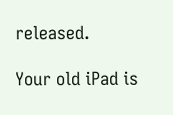released.

Your old iPad is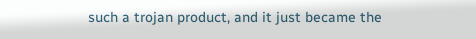such a trojan product, and it just became the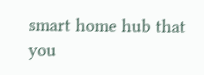smart home hub that you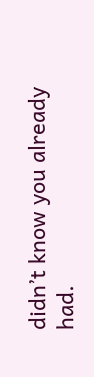didn’t know you already had.